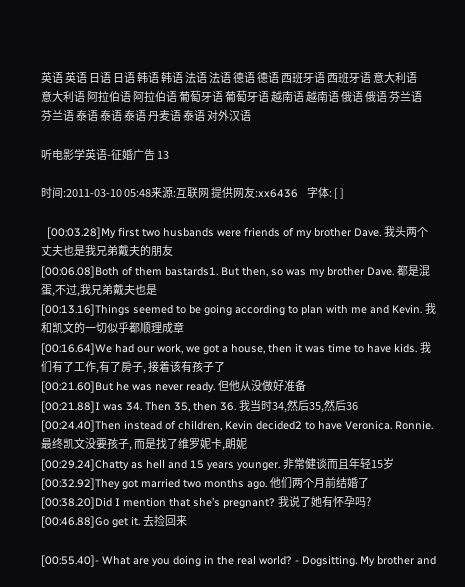英语 英语 日语 日语 韩语 韩语 法语 法语 德语 德语 西班牙语 西班牙语 意大利语 意大利语 阿拉伯语 阿拉伯语 葡萄牙语 葡萄牙语 越南语 越南语 俄语 俄语 芬兰语 芬兰语 泰语 泰语 泰语 丹麦语 泰语 对外汉语

听电影学英语-征婚广告 13

时间:2011-03-10 05:48来源:互联网 提供网友:xx6436   字体: [ ]

  [00:03.28]My first two husbands were friends of my brother Dave. 我头两个丈夫也是我兄弟戴夫的朋友
[00:06.08]Both of them bastards1. But then, so was my brother Dave. 都是混蛋,不过,我兄弟戴夫也是
[00:13.16]Things seemed to be going according to plan with me and Kevin. 我和凯文的一切似乎都顺理成章
[00:16.64]We had our work, we got a house, then it was time to have kids. 我们有了工作,有了房子, 接着该有孩子了
[00:21.60]But he was never ready. 但他从没做好准备
[00:21.88]I was 34. Then 35, then 36. 我当时34,然后35,然后36
[00:24.40]Then instead of children, Kevin decided2 to have Veronica. Ronnie. 最终凯文没要孩子, 而是找了维罗妮卡,朗妮
[00:29.24]Chatty as hell and 15 years younger. 非常健谈而且年轻15岁
[00:32.92]They got married two months ago. 他们两个月前结婚了
[00:38.20]Did I mention that she’s pregnant? 我说了她有怀孕吗?
[00:46.88]Go get it. 去捡回来

[00:55.40]- What are you doing in the real world? - Dogsitting. My brother and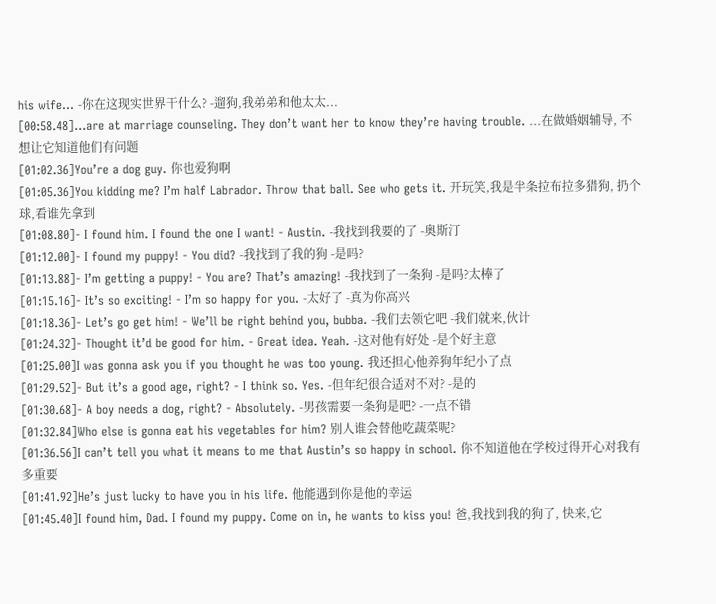his wife... -你在这现实世界干什么? -遛狗,我弟弟和他太太...
[00:58.48]...are at marriage counseling. They don’t want her to know they’re having trouble. ...在做婚姻辅导, 不想让它知道他们有问题
[01:02.36]You’re a dog guy. 你也爱狗啊
[01:05.36]You kidding me? I’m half Labrador. Throw that ball. See who gets it. 开玩笑,我是半条拉布拉多猎狗, 扔个球,看谁先拿到
[01:08.80]- I found him. I found the one I want! - Austin. -我找到我要的了 -奥斯汀
[01:12.00]- I found my puppy! - You did? -我找到了我的狗 -是吗?
[01:13.88]- I’m getting a puppy! - You are? That’s amazing! -我找到了一条狗 -是吗?太棒了
[01:15.16]- It’s so exciting! - I’m so happy for you. -太好了 -真为你高兴
[01:18.36]- Let’s go get him! - We’ll be right behind you, bubba. -我们去领它吧 -我们就来,伙计
[01:24.32]- Thought it’d be good for him. - Great idea. Yeah. -这对他有好处 -是个好主意
[01:25.00]I was gonna ask you if you thought he was too young. 我还担心他养狗年纪小了点
[01:29.52]- But it’s a good age, right? - I think so. Yes. -但年纪很合适对不对? -是的
[01:30.68]- A boy needs a dog, right? - Absolutely. -男孩需要一条狗是吧? -一点不错
[01:32.84]Who else is gonna eat his vegetables for him? 别人谁会替他吃蔬菜呢?
[01:36.56]I can’t tell you what it means to me that Austin’s so happy in school. 你不知道他在学校过得开心对我有多重要
[01:41.92]He’s just lucky to have you in his life. 他能遇到你是他的幸运
[01:45.40]I found him, Dad. I found my puppy. Come on in, he wants to kiss you! 爸,我找到我的狗了, 快来,它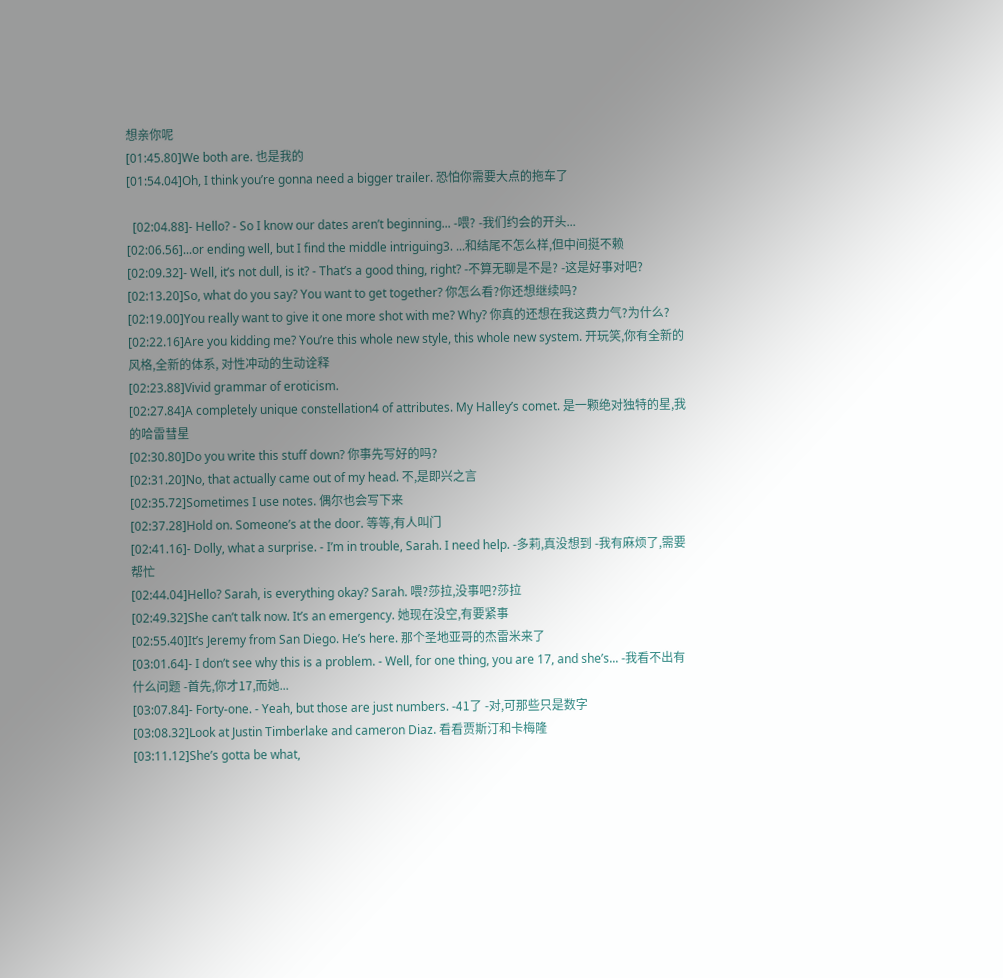想亲你呢
[01:45.80]We both are. 也是我的
[01:54.04]Oh, I think you’re gonna need a bigger trailer. 恐怕你需要大点的拖车了

  [02:04.88]- Hello? - So I know our dates aren’t beginning... -喂? -我们约会的开头...
[02:06.56]...or ending well, but I find the middle intriguing3. ...和结尾不怎么样,但中间挺不赖
[02:09.32]- Well, it’s not dull, is it? - That’s a good thing, right? -不算无聊是不是? -这是好事对吧?
[02:13.20]So, what do you say? You want to get together? 你怎么看?你还想继续吗?
[02:19.00]You really want to give it one more shot with me? Why? 你真的还想在我这费力气?为什么?
[02:22.16]Are you kidding me? You’re this whole new style, this whole new system. 开玩笑,你有全新的风格,全新的体系, 对性冲动的生动诠释
[02:23.88]Vivid grammar of eroticism.
[02:27.84]A completely unique constellation4 of attributes. My Halley’s comet. 是一颗绝对独特的星,我的哈雷彗星
[02:30.80]Do you write this stuff down? 你事先写好的吗?
[02:31.20]No, that actually came out of my head. 不,是即兴之言
[02:35.72]Sometimes I use notes. 偶尔也会写下来
[02:37.28]Hold on. Someone’s at the door. 等等,有人叫门
[02:41.16]- Dolly, what a surprise. - I’m in trouble, Sarah. I need help. -多莉,真没想到 -我有麻烦了,需要帮忙
[02:44.04]Hello? Sarah, is everything okay? Sarah. 喂?莎拉,没事吧?莎拉
[02:49.32]She can’t talk now. It’s an emergency. 她现在没空,有要紧事
[02:55.40]It’s Jeremy from San Diego. He’s here. 那个圣地亚哥的杰雷米来了
[03:01.64]- I don’t see why this is a problem. - Well, for one thing, you are 17, and she’s... -我看不出有什么问题 -首先,你才17,而她...
[03:07.84]- Forty-one. - Yeah, but those are just numbers. -41了 -对,可那些只是数字
[03:08.32]Look at Justin Timberlake and cameron Diaz. 看看贾斯汀和卡梅隆
[03:11.12]She’s gotta be what,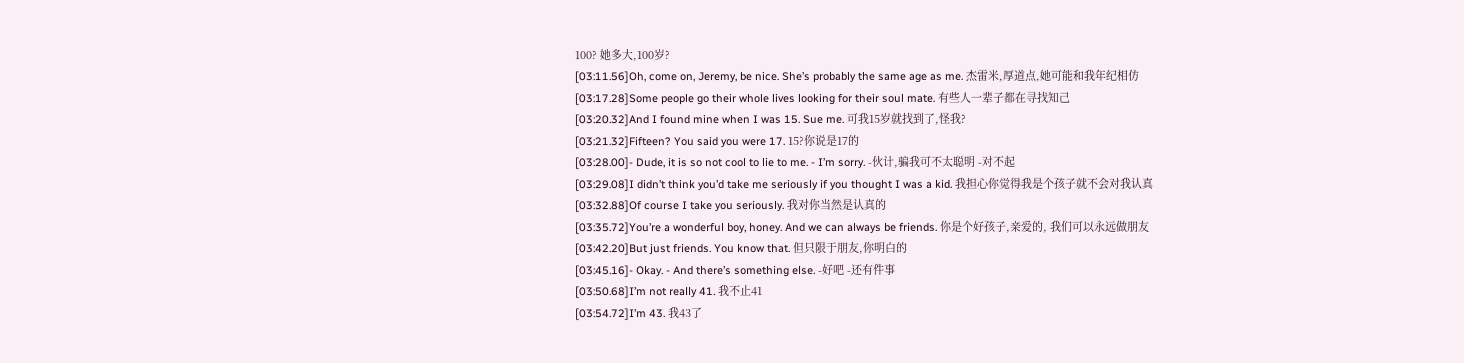100? 她多大,100岁?
[03:11.56]Oh, come on, Jeremy, be nice. She’s probably the same age as me. 杰雷米,厚道点,她可能和我年纪相仿
[03:17.28]Some people go their whole lives looking for their soul mate. 有些人一辈子都在寻找知己
[03:20.32]And I found mine when I was 15. Sue me. 可我15岁就找到了,怪我?
[03:21.32]Fifteen? You said you were 17. 15?你说是17的
[03:28.00]- Dude, it is so not cool to lie to me. - I’m sorry. -伙计,骗我可不太聪明 -对不起
[03:29.08]I didn’t think you’d take me seriously if you thought I was a kid. 我担心你觉得我是个孩子就不会对我认真
[03:32.88]Of course I take you seriously. 我对你当然是认真的
[03:35.72]You’re a wonderful boy, honey. And we can always be friends. 你是个好孩子,亲爱的, 我们可以永远做朋友
[03:42.20]But just friends. You know that. 但只限于朋友,你明白的
[03:45.16]- Okay. - And there’s something else. -好吧 -还有件事
[03:50.68]I’m not really 41. 我不止41
[03:54.72]I’m 43. 我43了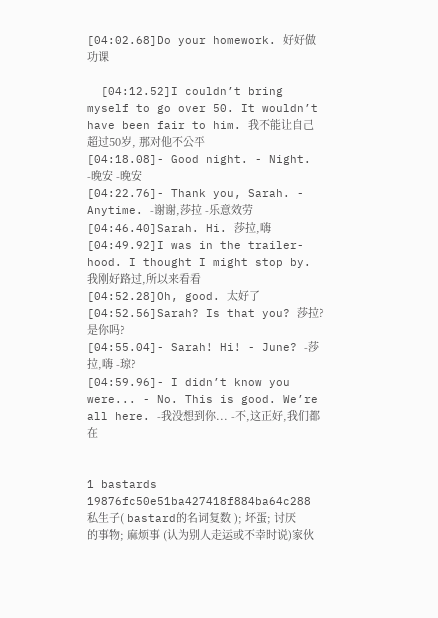[04:02.68]Do your homework. 好好做功课

  [04:12.52]I couldn’t bring myself to go over 50. It wouldn’t have been fair to him. 我不能让自己超过50岁, 那对他不公平
[04:18.08]- Good night. - Night. -晚安 -晚安
[04:22.76]- Thank you, Sarah. - Anytime. -谢谢,莎拉 -乐意效劳
[04:46.40]Sarah. Hi. 莎拉,嗨
[04:49.92]I was in the trailer-hood. I thought I might stop by. 我刚好路过,所以来看看
[04:52.28]Oh, good. 太好了
[04:52.56]Sarah? Is that you? 莎拉?是你吗?
[04:55.04]- Sarah! Hi! - June? -莎拉,嗨 -琼?
[04:59.96]- I didn’t know you were... - No. This is good. We’re all here. -我没想到你... -不,这正好,我们都在


1 bastards 19876fc50e51ba427418f884ba64c288
私生子( bastard的名词复数 ); 坏蛋; 讨厌的事物; 麻烦事 (认为别人走运或不幸时说)家伙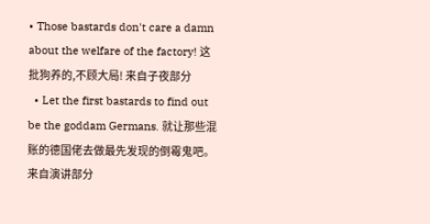• Those bastards don't care a damn about the welfare of the factory! 这批狗养的,不顾大局! 来自子夜部分
  • Let the first bastards to find out be the goddam Germans. 就让那些混账的德国佬去做最先发现的倒霉鬼吧。 来自演讲部分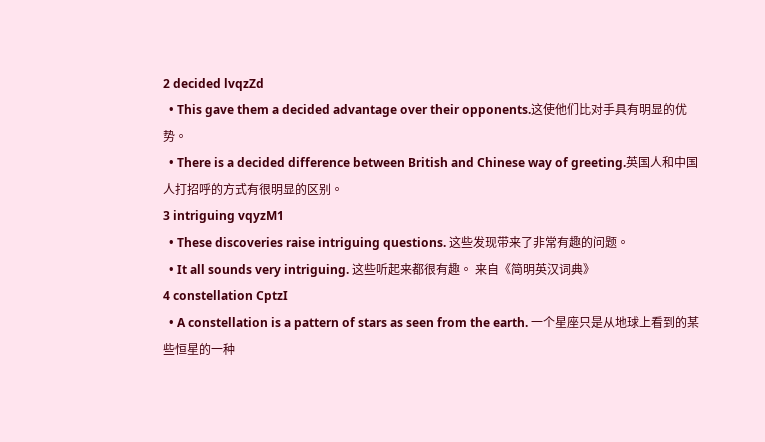2 decided lvqzZd
  • This gave them a decided advantage over their opponents.这使他们比对手具有明显的优势。
  • There is a decided difference between British and Chinese way of greeting.英国人和中国人打招呼的方式有很明显的区别。
3 intriguing vqyzM1
  • These discoveries raise intriguing questions. 这些发现带来了非常有趣的问题。
  • It all sounds very intriguing. 这些听起来都很有趣。 来自《简明英汉词典》
4 constellation CptzI
  • A constellation is a pattern of stars as seen from the earth. 一个星座只是从地球上看到的某些恒星的一种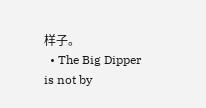样子。
  • The Big Dipper is not by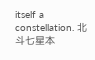itself a constellation. 北斗七星本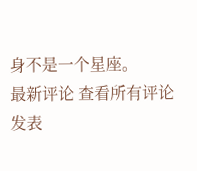身不是一个星座。
最新评论 查看所有评论
发表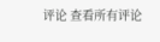评论 查看所有评论